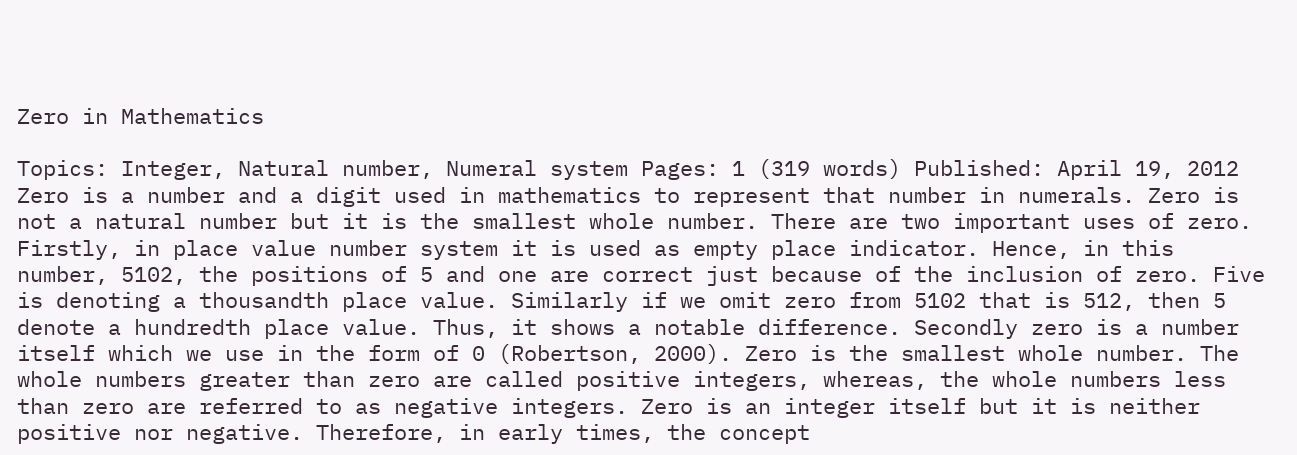Zero in Mathematics

Topics: Integer, Natural number, Numeral system Pages: 1 (319 words) Published: April 19, 2012
Zero is a number and a digit used in mathematics to represent that number in numerals. Zero is not a natural number but it is the smallest whole number. There are two important uses of zero. Firstly, in place value number system it is used as empty place indicator. Hence, in this number, 5102, the positions of 5 and one are correct just because of the inclusion of zero. Five is denoting a thousandth place value. Similarly if we omit zero from 5102 that is 512, then 5 denote a hundredth place value. Thus, it shows a notable difference. Secondly zero is a number itself which we use in the form of 0 (Robertson, 2000). Zero is the smallest whole number. The whole numbers greater than zero are called positive integers, whereas, the whole numbers less than zero are referred to as negative integers. Zero is an integer itself but it is neither positive nor negative. Therefore, in early times, the concept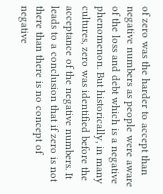of zero was the harder to accept than negative numbers as people were aware of the loss and debt which is a negative phenomenon. But historically, in many cultures, zero was identified before the acceptance of the negative numbers. It leads to a conclusion that if zero is not there than there is no concept of negative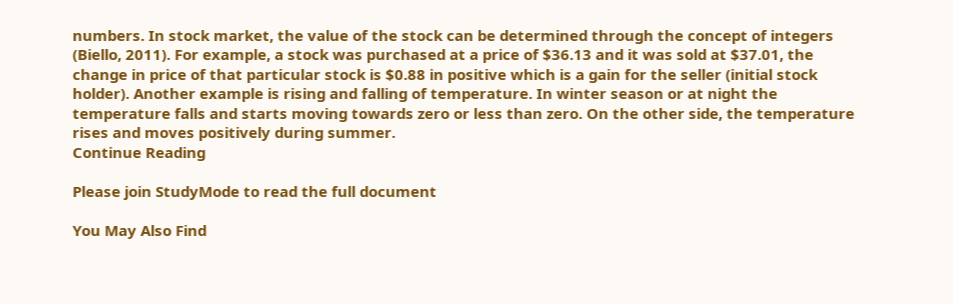numbers. In stock market, the value of the stock can be determined through the concept of integers (Biello, 2011). For example, a stock was purchased at a price of $36.13 and it was sold at $37.01, the change in price of that particular stock is $0.88 in positive which is a gain for the seller (initial stock holder). Another example is rising and falling of temperature. In winter season or at night the temperature falls and starts moving towards zero or less than zero. On the other side, the temperature rises and moves positively during summer.
Continue Reading

Please join StudyMode to read the full document

You May Also Find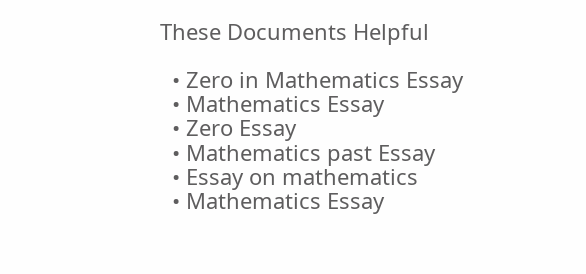These Documents Helpful

  • Zero in Mathematics Essay
  • Mathematics Essay
  • Zero Essay
  • Mathematics past Essay
  • Essay on mathematics
  • Mathematics Essay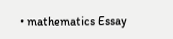• mathematics Essay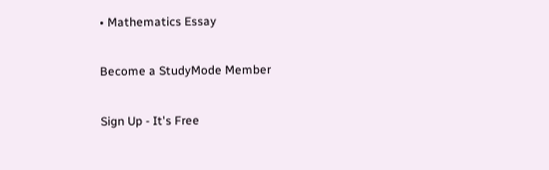• Mathematics Essay

Become a StudyMode Member

Sign Up - It's Free